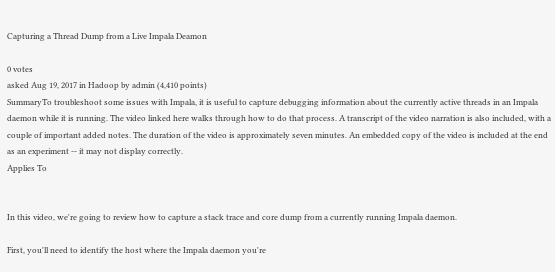Capturing a Thread Dump from a Live Impala Deamon

0 votes
asked Aug 19, 2017 in Hadoop by admin (4,410 points)
SummaryTo troubleshoot some issues with Impala, it is useful to capture debugging information about the currently active threads in an Impala daemon while it is running. The video linked here walks through how to do that process. A transcript of the video narration is also included, with a couple of important added notes. The duration of the video is approximately seven minutes. An embedded copy of the video is included at the end as an experiment -- it may not display correctly.
Applies To


In this video, we're going to review how to capture a stack trace and core dump from a currently running Impala daemon.

First, you'll need to identify the host where the Impala daemon you're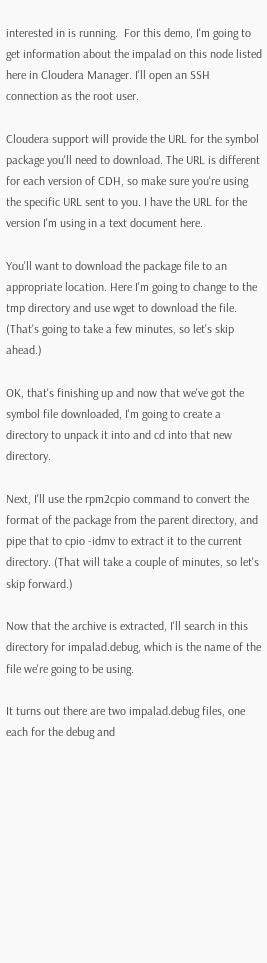interested in is running.  For this demo, I'm going to get information about the impalad on this node listed here in Cloudera Manager. I'll open an SSH connection as the root user.

Cloudera support will provide the URL for the symbol package you'll need to download. The URL is different for each version of CDH, so make sure you're using the specific URL sent to you. I have the URL for the version I'm using in a text document here.

You'll want to download the package file to an appropriate location. Here I'm going to change to the tmp directory and use wget to download the file. (That's going to take a few minutes, so let's skip ahead.)

OK, that's finishing up and now that we've got the symbol file downloaded, I'm going to create a directory to unpack it into and cd into that new directory.

Next, I'll use the rpm2cpio command to convert the format of the package from the parent directory, and pipe that to cpio -idmv to extract it to the current directory. (That will take a couple of minutes, so let's skip forward.)

Now that the archive is extracted, I'll search in this directory for impalad.debug, which is the name of the file we're going to be using.

It turns out there are two impalad.debug files, one each for the debug and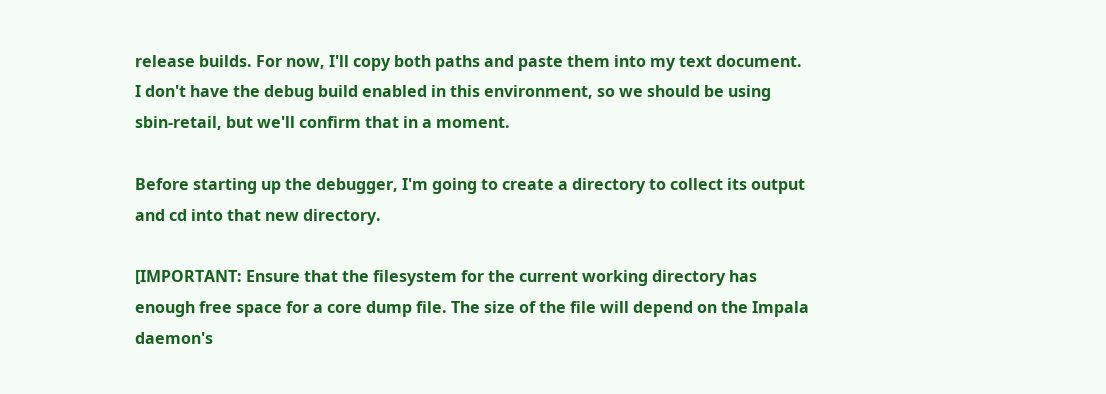release builds. For now, I'll copy both paths and paste them into my text document.  I don't have the debug build enabled in this environment, so we should be using sbin-retail, but we'll confirm that in a moment.

Before starting up the debugger, I'm going to create a directory to collect its output and cd into that new directory.

[IMPORTANT: Ensure that the filesystem for the current working directory has enough free space for a core dump file. The size of the file will depend on the Impala daemon's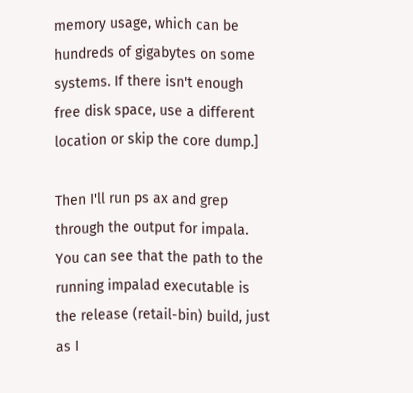memory usage, which can be hundreds of gigabytes on some systems. If there isn't enough free disk space, use a different location or skip the core dump.]

Then I'll run ps ax and grep through the output for impala. You can see that the path to the running impalad executable is the release (retail-bin) build, just as I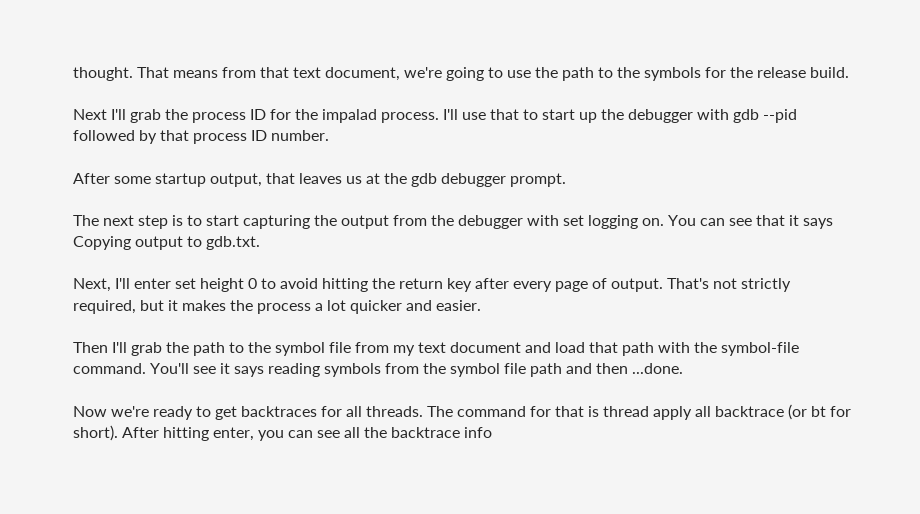thought. That means from that text document, we're going to use the path to the symbols for the release build.

Next I'll grab the process ID for the impalad process. I'll use that to start up the debugger with gdb --pid followed by that process ID number.

After some startup output, that leaves us at the gdb debugger prompt.

The next step is to start capturing the output from the debugger with set logging on. You can see that it says Copying output to gdb.txt.

Next, I'll enter set height 0 to avoid hitting the return key after every page of output. That's not strictly required, but it makes the process a lot quicker and easier.

Then I'll grab the path to the symbol file from my text document and load that path with the symbol-file command. You'll see it says reading symbols from the symbol file path and then ...done.

Now we're ready to get backtraces for all threads. The command for that is thread apply all backtrace (or bt for short). After hitting enter, you can see all the backtrace info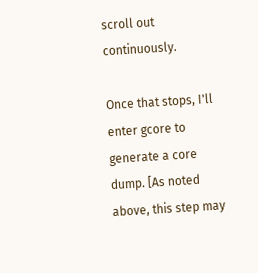scroll out continuously.

Once that stops, I'll enter gcore to generate a core dump. [As noted above, this step may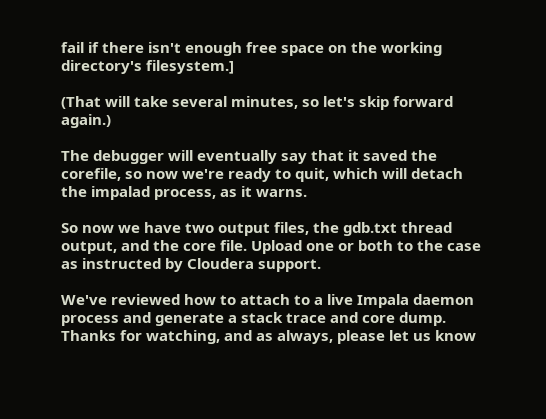fail if there isn't enough free space on the working directory's filesystem.]

(That will take several minutes, so let's skip forward again.)

The debugger will eventually say that it saved the corefile, so now we're ready to quit, which will detach the impalad process, as it warns.

So now we have two output files, the gdb.txt thread output, and the core file. Upload one or both to the case as instructed by Cloudera support.

We've reviewed how to attach to a live Impala daemon process and generate a stack trace and core dump. Thanks for watching, and as always, please let us know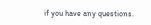if you have any questions.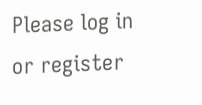Please log in or register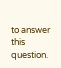to answer this question.